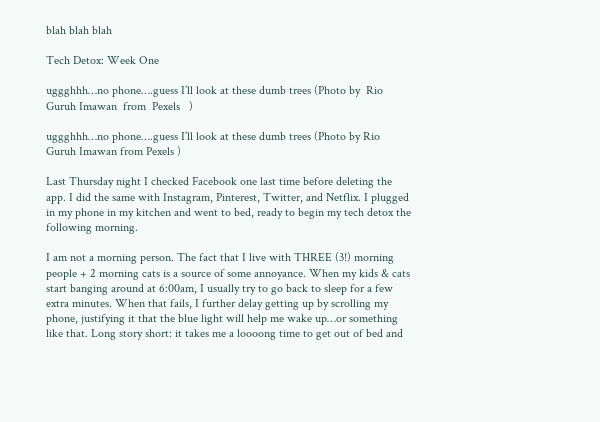blah blah blah

Tech Detox: Week One

uggghhh…no phone….guess I’ll look at these dumb trees (Photo by  Rio Guruh Imawan  from  Pexels   )

uggghhh…no phone….guess I’ll look at these dumb trees (Photo by Rio Guruh Imawan from Pexels )

Last Thursday night I checked Facebook one last time before deleting the app. I did the same with Instagram, Pinterest, Twitter, and Netflix. I plugged in my phone in my kitchen and went to bed, ready to begin my tech detox the following morning.

I am not a morning person. The fact that I live with THREE (3!) morning people + 2 morning cats is a source of some annoyance. When my kids & cats start banging around at 6:00am, I usually try to go back to sleep for a few extra minutes. When that fails, I further delay getting up by scrolling my phone, justifying it that the blue light will help me wake up…or something like that. Long story short: it takes me a loooong time to get out of bed and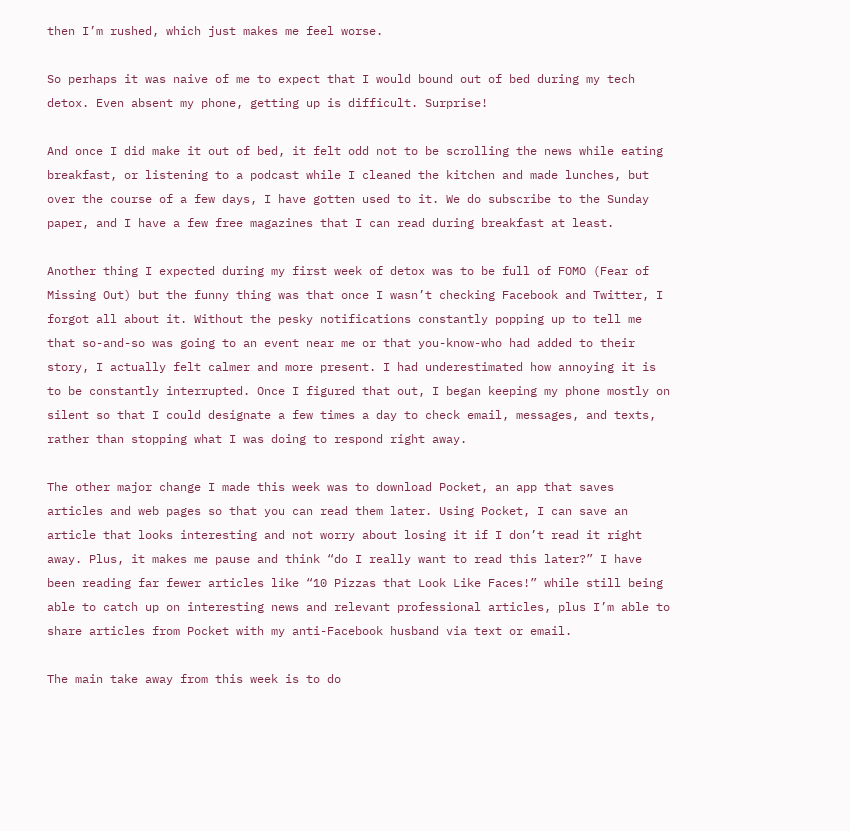then I’m rushed, which just makes me feel worse.

So perhaps it was naive of me to expect that I would bound out of bed during my tech detox. Even absent my phone, getting up is difficult. Surprise!

And once I did make it out of bed, it felt odd not to be scrolling the news while eating breakfast, or listening to a podcast while I cleaned the kitchen and made lunches, but over the course of a few days, I have gotten used to it. We do subscribe to the Sunday paper, and I have a few free magazines that I can read during breakfast at least.

Another thing I expected during my first week of detox was to be full of FOMO (Fear of Missing Out) but the funny thing was that once I wasn’t checking Facebook and Twitter, I forgot all about it. Without the pesky notifications constantly popping up to tell me that so-and-so was going to an event near me or that you-know-who had added to their story, I actually felt calmer and more present. I had underestimated how annoying it is to be constantly interrupted. Once I figured that out, I began keeping my phone mostly on silent so that I could designate a few times a day to check email, messages, and texts, rather than stopping what I was doing to respond right away.

The other major change I made this week was to download Pocket, an app that saves articles and web pages so that you can read them later. Using Pocket, I can save an article that looks interesting and not worry about losing it if I don’t read it right away. Plus, it makes me pause and think “do I really want to read this later?” I have been reading far fewer articles like “10 Pizzas that Look Like Faces!” while still being able to catch up on interesting news and relevant professional articles, plus I’m able to share articles from Pocket with my anti-Facebook husband via text or email.

The main take away from this week is to do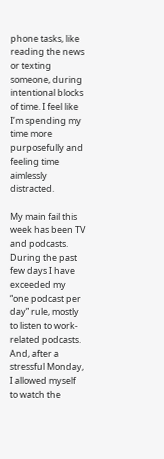phone tasks, like reading the news or texting someone, during intentional blocks of time. I feel like I’m spending my time more purposefully and feeling time aimlessly distracted.

My main fail this week has been TV and podcasts. During the past few days I have exceeded my “one podcast per day” rule, mostly to listen to work-related podcasts. And, after a stressful Monday, I allowed myself to watch the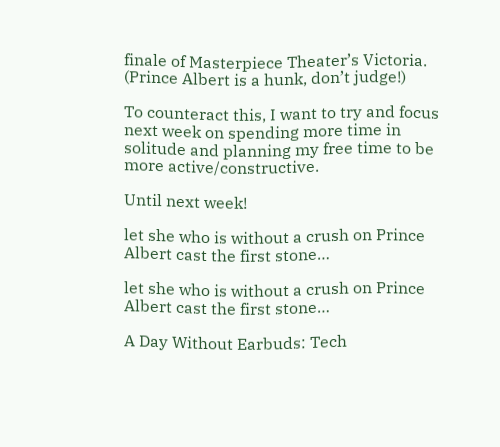finale of Masterpiece Theater’s Victoria. (Prince Albert is a hunk, don’t judge!)

To counteract this, I want to try and focus next week on spending more time in solitude and planning my free time to be more active/constructive.

Until next week!

let she who is without a crush on Prince Albert cast the first stone…

let she who is without a crush on Prince Albert cast the first stone…

A Day Without Earbuds: Tech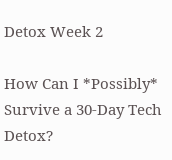Detox Week 2

How Can I *Possibly* Survive a 30-Day Tech Detox?